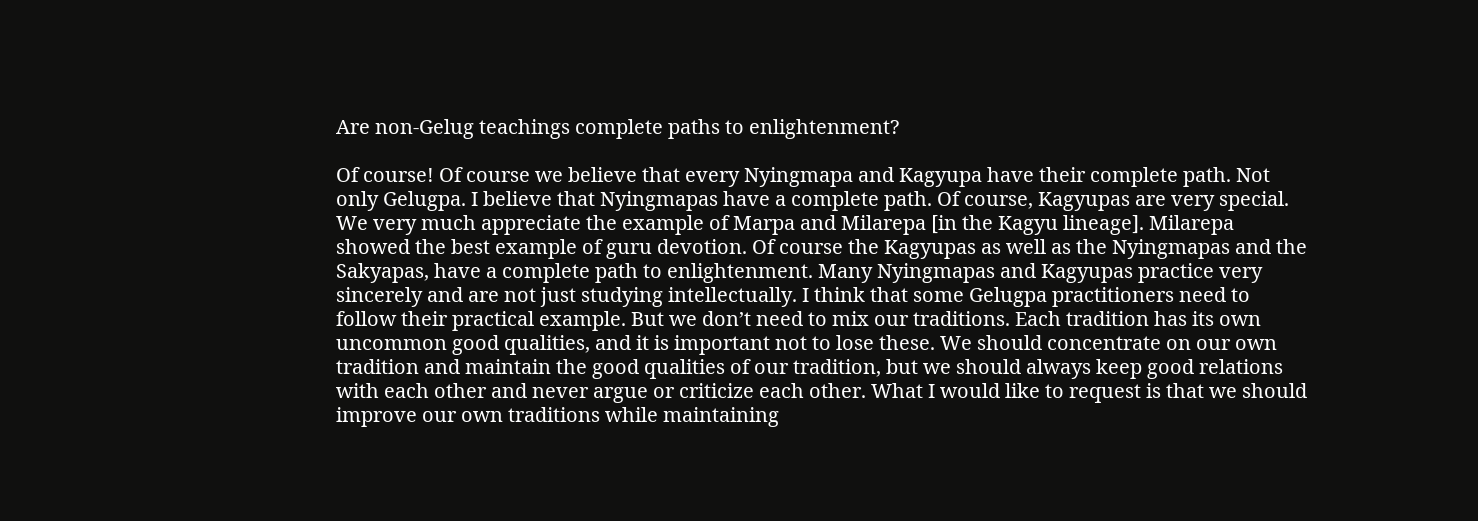Are non-Gelug teachings complete paths to enlightenment?

Of course! Of course we believe that every Nyingmapa and Kagyupa have their complete path. Not only Gelugpa. I believe that Nyingmapas have a complete path. Of course, Kagyupas are very special. We very much appreciate the example of Marpa and Milarepa [in the Kagyu lineage]. Milarepa showed the best example of guru devotion. Of course the Kagyupas as well as the Nyingmapas and the Sakyapas, have a complete path to enlightenment. Many Nyingmapas and Kagyupas practice very sincerely and are not just studying intellectually. I think that some Gelugpa practitioners need to follow their practical example. But we don’t need to mix our traditions. Each tradition has its own uncommon good qualities, and it is important not to lose these. We should concentrate on our own tradition and maintain the good qualities of our tradition, but we should always keep good relations with each other and never argue or criticize each other. What I would like to request is that we should improve our own traditions while maintaining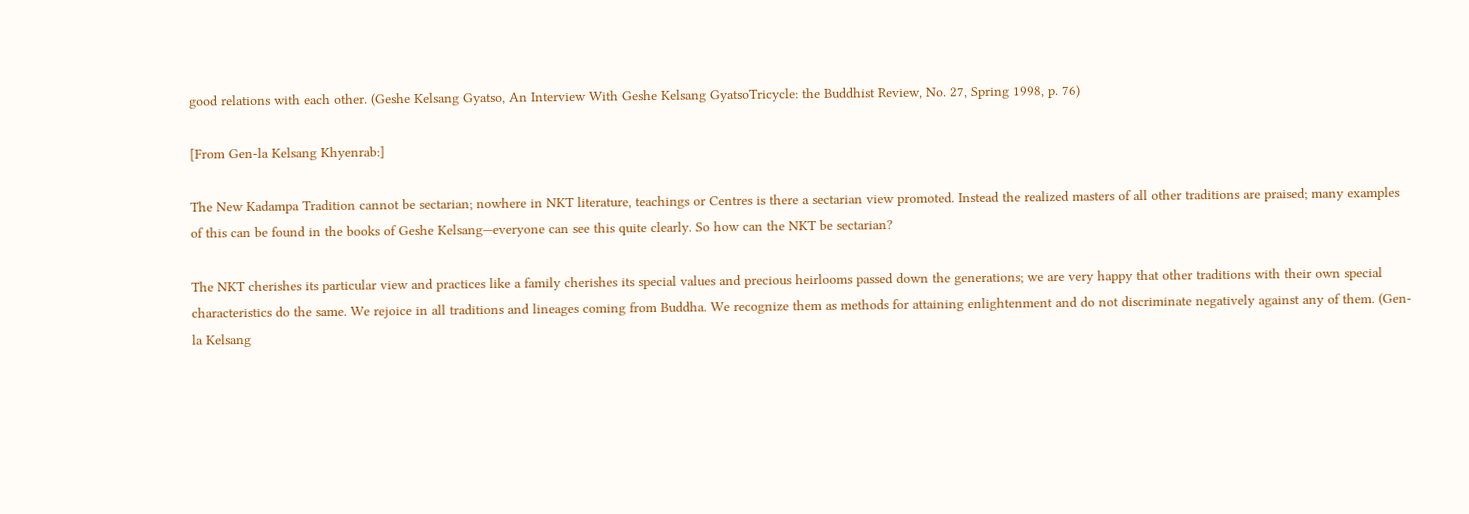good relations with each other. (Geshe Kelsang Gyatso, An Interview With Geshe Kelsang GyatsoTricycle: the Buddhist Review, No. 27, Spring 1998, p. 76)

[From Gen-la Kelsang Khyenrab:]

The New Kadampa Tradition cannot be sectarian; nowhere in NKT literature, teachings or Centres is there a sectarian view promoted. Instead the realized masters of all other traditions are praised; many examples of this can be found in the books of Geshe Kelsang—everyone can see this quite clearly. So how can the NKT be sectarian?

The NKT cherishes its particular view and practices like a family cherishes its special values and precious heirlooms passed down the generations; we are very happy that other traditions with their own special characteristics do the same. We rejoice in all traditions and lineages coming from Buddha. We recognize them as methods for attaining enlightenment and do not discriminate negatively against any of them. (Gen-la Kelsang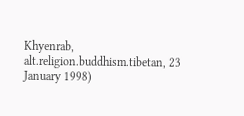Khyenrab, alt.religion.buddhism.tibetan, 23 January 1998)